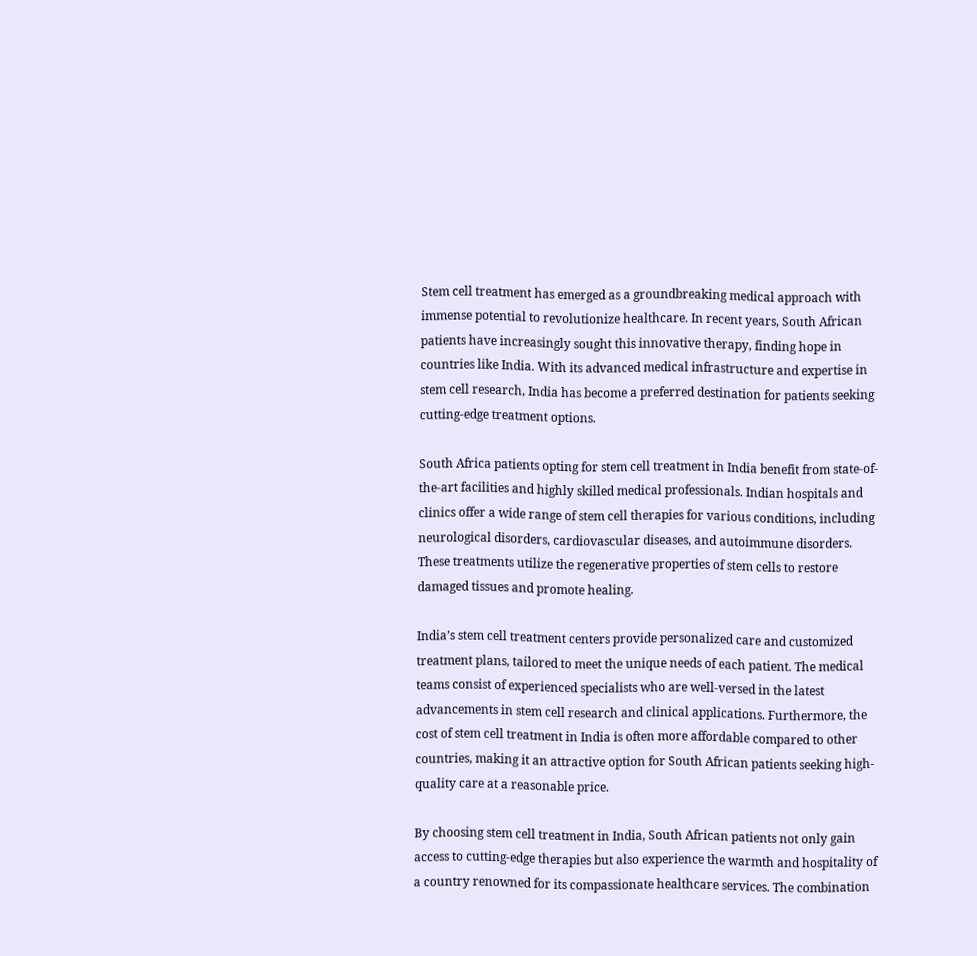Stem cell treatment has emerged as a groundbreaking medical approach with immense potential to revolutionize healthcare. In recent years, South African patients have increasingly sought this innovative therapy, finding hope in countries like India. With its advanced medical infrastructure and expertise in stem cell research, India has become a preferred destination for patients seeking cutting-edge treatment options.

South Africa patients opting for stem cell treatment in India benefit from state-of-the-art facilities and highly skilled medical professionals. Indian hospitals and clinics offer a wide range of stem cell therapies for various conditions, including neurological disorders, cardiovascular diseases, and autoimmune disorders. These treatments utilize the regenerative properties of stem cells to restore damaged tissues and promote healing.

India’s stem cell treatment centers provide personalized care and customized treatment plans, tailored to meet the unique needs of each patient. The medical teams consist of experienced specialists who are well-versed in the latest advancements in stem cell research and clinical applications. Furthermore, the cost of stem cell treatment in India is often more affordable compared to other countries, making it an attractive option for South African patients seeking high-quality care at a reasonable price.

By choosing stem cell treatment in India, South African patients not only gain access to cutting-edge therapies but also experience the warmth and hospitality of a country renowned for its compassionate healthcare services. The combination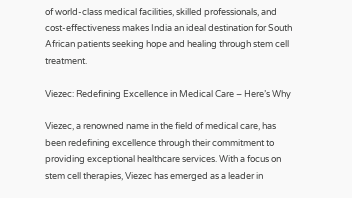of world-class medical facilities, skilled professionals, and cost-effectiveness makes India an ideal destination for South African patients seeking hope and healing through stem cell treatment.

Viezec: Redefining Excellence in Medical Care – Here’s Why

Viezec, a renowned name in the field of medical care, has been redefining excellence through their commitment to providing exceptional healthcare services. With a focus on stem cell therapies, Viezec has emerged as a leader in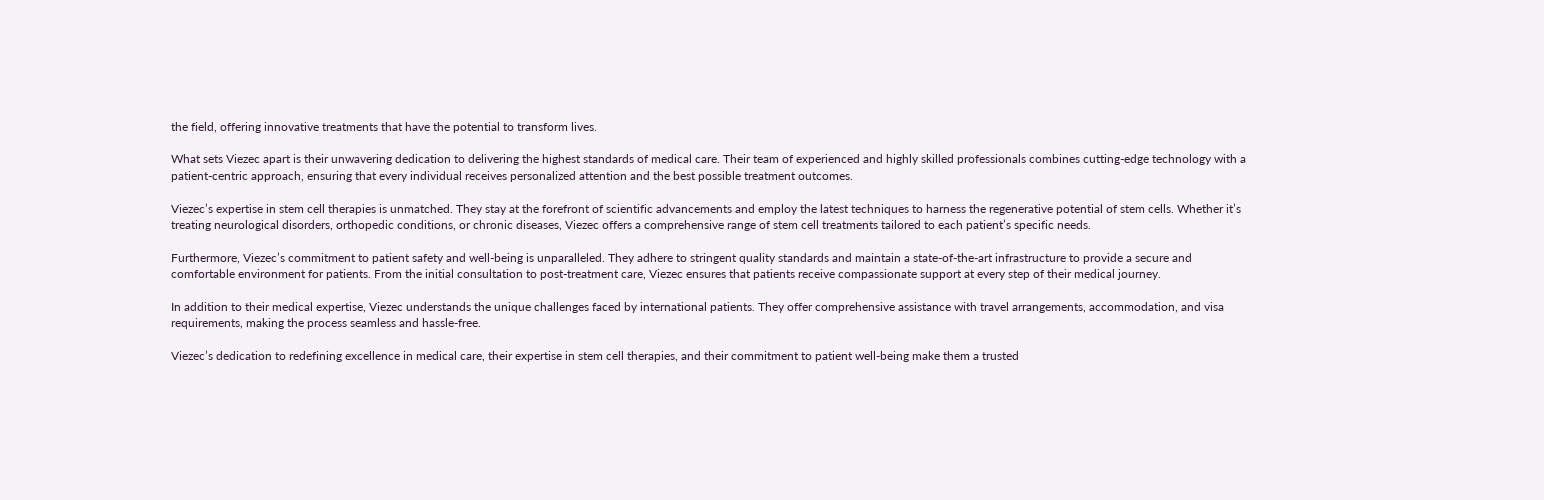the field, offering innovative treatments that have the potential to transform lives.

What sets Viezec apart is their unwavering dedication to delivering the highest standards of medical care. Their team of experienced and highly skilled professionals combines cutting-edge technology with a patient-centric approach, ensuring that every individual receives personalized attention and the best possible treatment outcomes.

Viezec’s expertise in stem cell therapies is unmatched. They stay at the forefront of scientific advancements and employ the latest techniques to harness the regenerative potential of stem cells. Whether it’s treating neurological disorders, orthopedic conditions, or chronic diseases, Viezec offers a comprehensive range of stem cell treatments tailored to each patient’s specific needs.

Furthermore, Viezec’s commitment to patient safety and well-being is unparalleled. They adhere to stringent quality standards and maintain a state-of-the-art infrastructure to provide a secure and comfortable environment for patients. From the initial consultation to post-treatment care, Viezec ensures that patients receive compassionate support at every step of their medical journey.

In addition to their medical expertise, Viezec understands the unique challenges faced by international patients. They offer comprehensive assistance with travel arrangements, accommodation, and visa requirements, making the process seamless and hassle-free.

Viezec’s dedication to redefining excellence in medical care, their expertise in stem cell therapies, and their commitment to patient well-being make them a trusted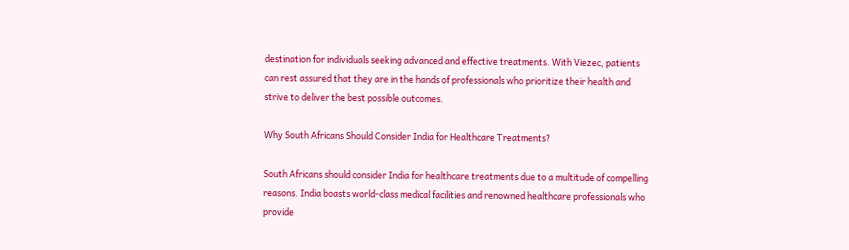destination for individuals seeking advanced and effective treatments. With Viezec, patients can rest assured that they are in the hands of professionals who prioritize their health and strive to deliver the best possible outcomes.

Why South Africans Should Consider India for Healthcare Treatments?

South Africans should consider India for healthcare treatments due to a multitude of compelling reasons. India boasts world-class medical facilities and renowned healthcare professionals who provide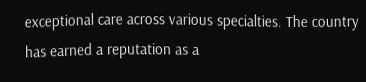exceptional care across various specialties. The country has earned a reputation as a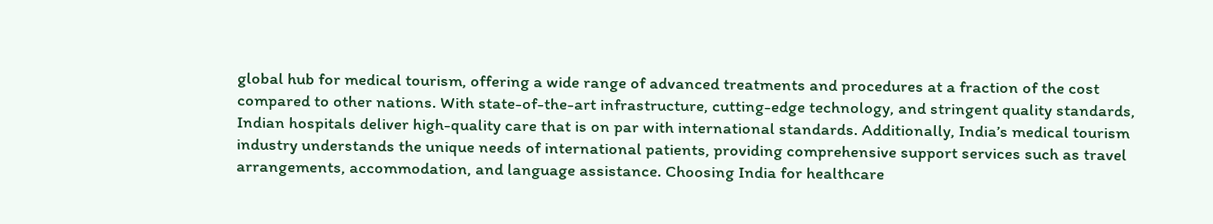global hub for medical tourism, offering a wide range of advanced treatments and procedures at a fraction of the cost compared to other nations. With state-of-the-art infrastructure, cutting-edge technology, and stringent quality standards, Indian hospitals deliver high-quality care that is on par with international standards. Additionally, India’s medical tourism industry understands the unique needs of international patients, providing comprehensive support services such as travel arrangements, accommodation, and language assistance. Choosing India for healthcare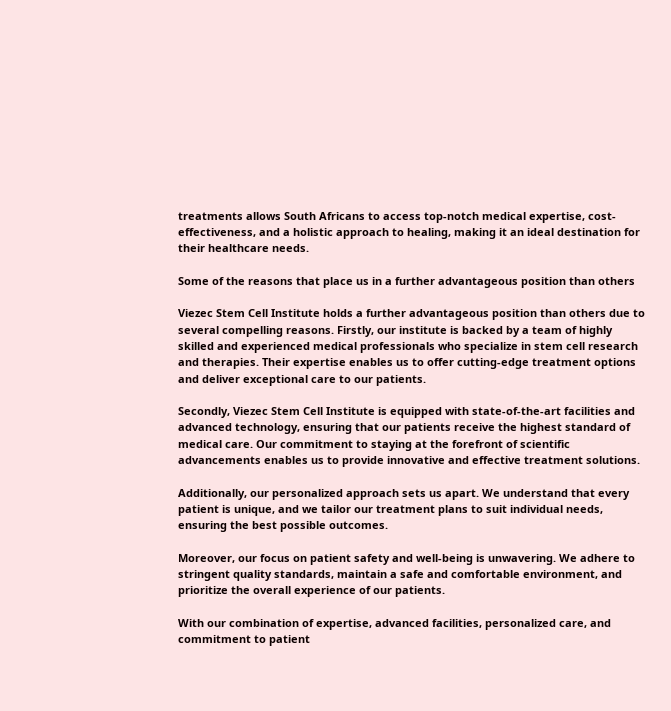treatments allows South Africans to access top-notch medical expertise, cost-effectiveness, and a holistic approach to healing, making it an ideal destination for their healthcare needs.

Some of the reasons that place us in a further advantageous position than others

Viezec Stem Cell Institute holds a further advantageous position than others due to several compelling reasons. Firstly, our institute is backed by a team of highly skilled and experienced medical professionals who specialize in stem cell research and therapies. Their expertise enables us to offer cutting-edge treatment options and deliver exceptional care to our patients.

Secondly, Viezec Stem Cell Institute is equipped with state-of-the-art facilities and advanced technology, ensuring that our patients receive the highest standard of medical care. Our commitment to staying at the forefront of scientific advancements enables us to provide innovative and effective treatment solutions.

Additionally, our personalized approach sets us apart. We understand that every patient is unique, and we tailor our treatment plans to suit individual needs, ensuring the best possible outcomes.

Moreover, our focus on patient safety and well-being is unwavering. We adhere to stringent quality standards, maintain a safe and comfortable environment, and prioritize the overall experience of our patients.

With our combination of expertise, advanced facilities, personalized care, and commitment to patient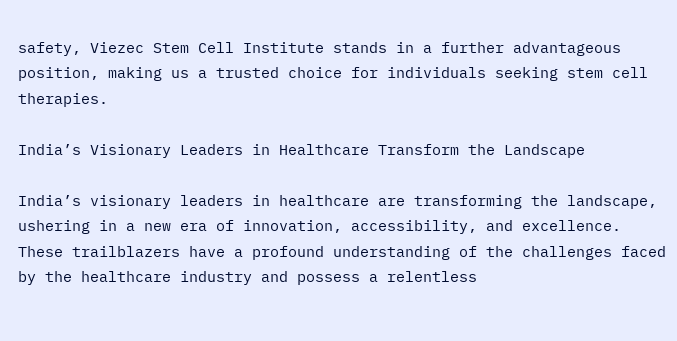safety, Viezec Stem Cell Institute stands in a further advantageous position, making us a trusted choice for individuals seeking stem cell therapies.

India’s Visionary Leaders in Healthcare Transform the Landscape

India’s visionary leaders in healthcare are transforming the landscape, ushering in a new era of innovation, accessibility, and excellence. These trailblazers have a profound understanding of the challenges faced by the healthcare industry and possess a relentless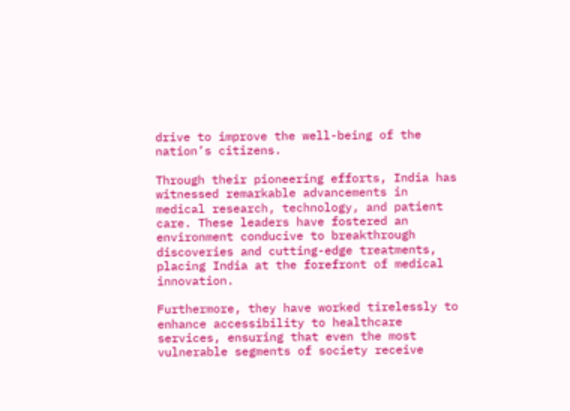drive to improve the well-being of the nation’s citizens.

Through their pioneering efforts, India has witnessed remarkable advancements in medical research, technology, and patient care. These leaders have fostered an environment conducive to breakthrough discoveries and cutting-edge treatments, placing India at the forefront of medical innovation.

Furthermore, they have worked tirelessly to enhance accessibility to healthcare services, ensuring that even the most vulnerable segments of society receive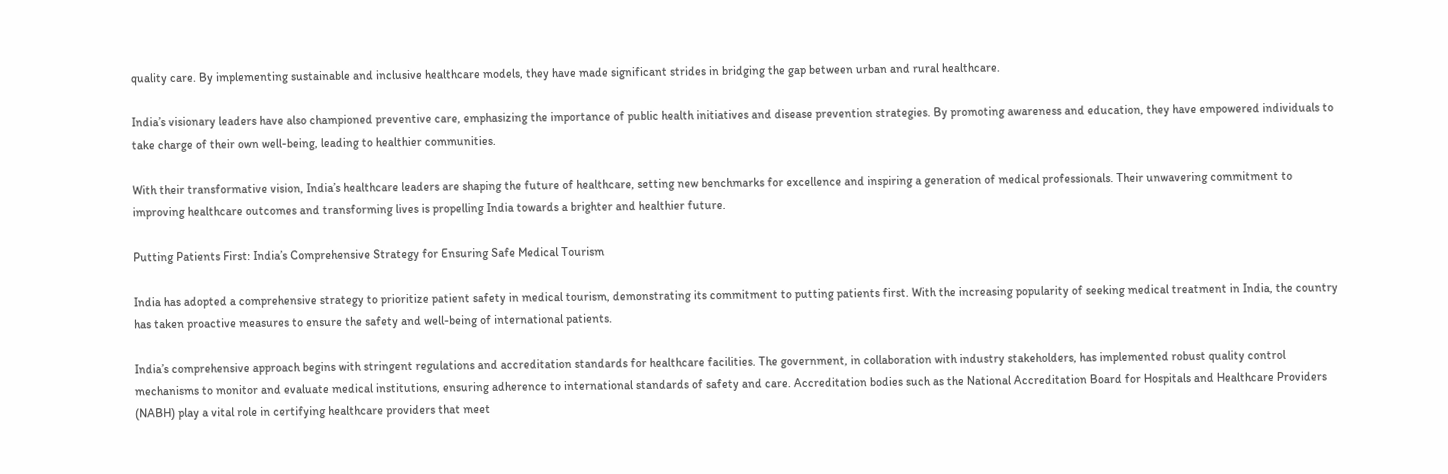quality care. By implementing sustainable and inclusive healthcare models, they have made significant strides in bridging the gap between urban and rural healthcare.

India’s visionary leaders have also championed preventive care, emphasizing the importance of public health initiatives and disease prevention strategies. By promoting awareness and education, they have empowered individuals to take charge of their own well-being, leading to healthier communities.

With their transformative vision, India’s healthcare leaders are shaping the future of healthcare, setting new benchmarks for excellence and inspiring a generation of medical professionals. Their unwavering commitment to improving healthcare outcomes and transforming lives is propelling India towards a brighter and healthier future.

Putting Patients First: India’s Comprehensive Strategy for Ensuring Safe Medical Tourism

India has adopted a comprehensive strategy to prioritize patient safety in medical tourism, demonstrating its commitment to putting patients first. With the increasing popularity of seeking medical treatment in India, the country has taken proactive measures to ensure the safety and well-being of international patients.

India’s comprehensive approach begins with stringent regulations and accreditation standards for healthcare facilities. The government, in collaboration with industry stakeholders, has implemented robust quality control mechanisms to monitor and evaluate medical institutions, ensuring adherence to international standards of safety and care. Accreditation bodies such as the National Accreditation Board for Hospitals and Healthcare Providers (NABH) play a vital role in certifying healthcare providers that meet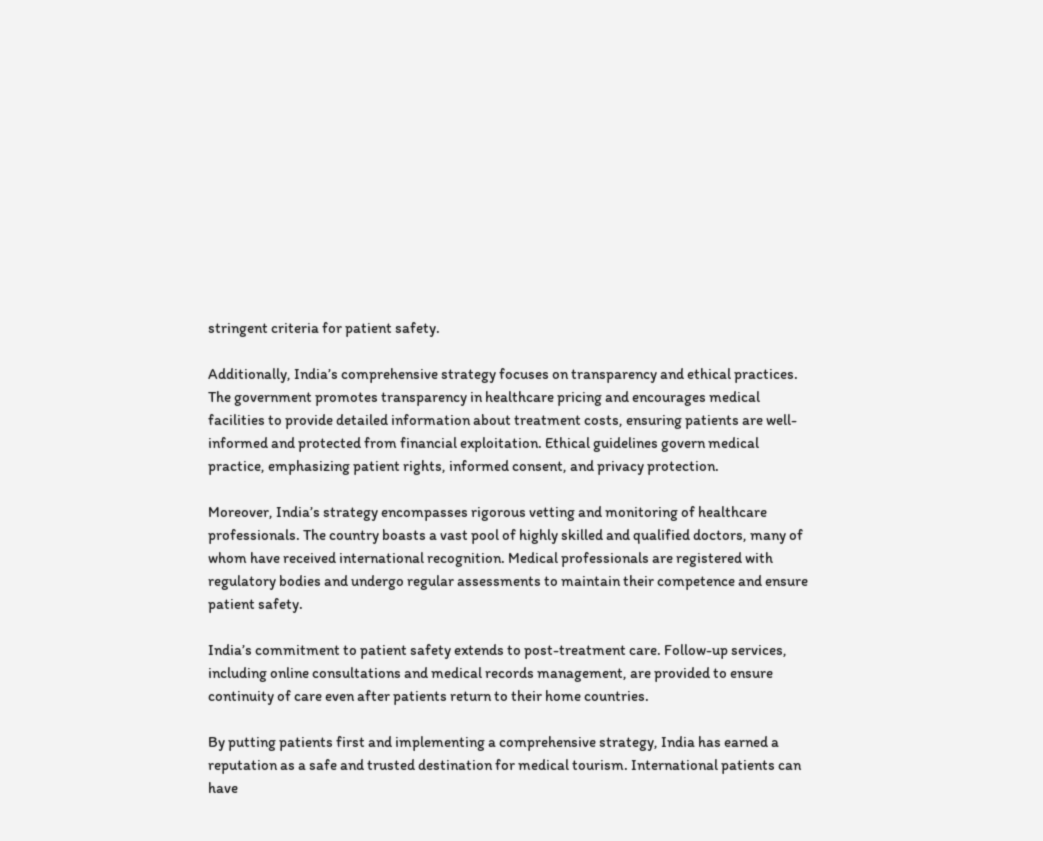stringent criteria for patient safety.

Additionally, India’s comprehensive strategy focuses on transparency and ethical practices. The government promotes transparency in healthcare pricing and encourages medical facilities to provide detailed information about treatment costs, ensuring patients are well-informed and protected from financial exploitation. Ethical guidelines govern medical practice, emphasizing patient rights, informed consent, and privacy protection.

Moreover, India’s strategy encompasses rigorous vetting and monitoring of healthcare professionals. The country boasts a vast pool of highly skilled and qualified doctors, many of whom have received international recognition. Medical professionals are registered with regulatory bodies and undergo regular assessments to maintain their competence and ensure patient safety.

India’s commitment to patient safety extends to post-treatment care. Follow-up services, including online consultations and medical records management, are provided to ensure continuity of care even after patients return to their home countries.

By putting patients first and implementing a comprehensive strategy, India has earned a reputation as a safe and trusted destination for medical tourism. International patients can have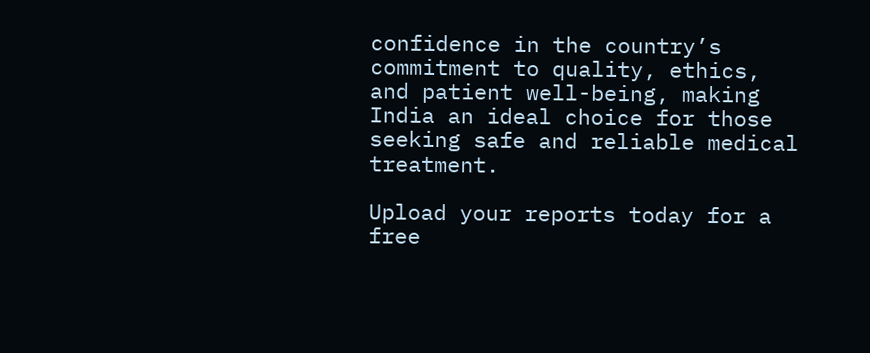confidence in the country’s commitment to quality, ethics, and patient well-being, making India an ideal choice for those seeking safe and reliable medical treatment.

Upload your reports today for a free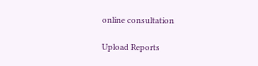online consultation

Upload Reports